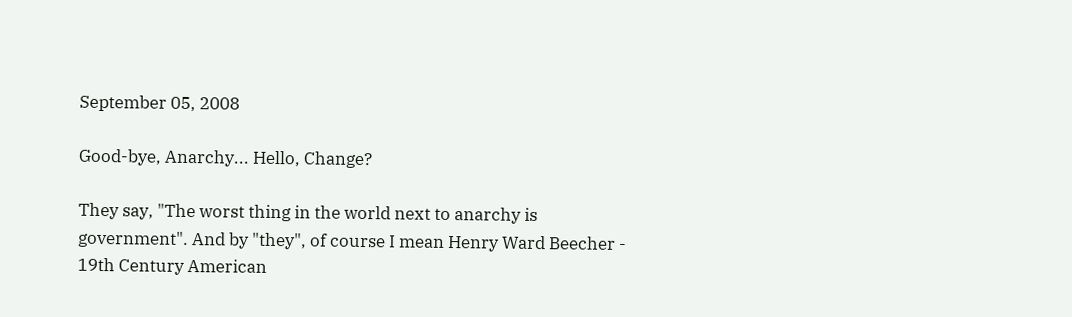September 05, 2008

Good-bye, Anarchy... Hello, Change?

They say, "The worst thing in the world next to anarchy is government". And by "they", of course I mean Henry Ward Beecher - 19th Century American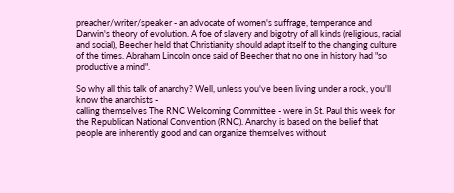preacher/writer/speaker - an advocate of women's suffrage, temperance and Darwin's theory of evolution. A foe of slavery and bigotry of all kinds (religious, racial and social), Beecher held that Christianity should adapt itself to the changing culture of the times. Abraham Lincoln once said of Beecher that no one in history had "so productive a mind".

So why all this talk of anarchy? Well, unless you've been living under a rock, you'll know the anarchists -
calling themselves The RNC Welcoming Committee - were in St. Paul this week for the Republican National Convention (RNC). Anarchy is based on the belief that people are inherently good and can organize themselves without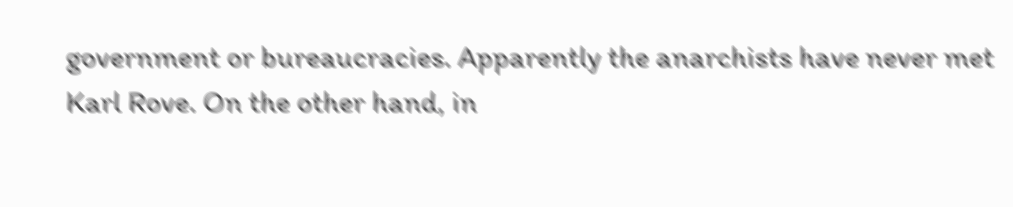government or bureaucracies. Apparently the anarchists have never met Karl Rove. On the other hand, in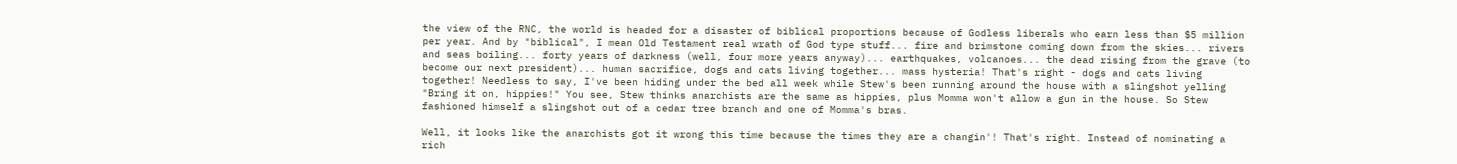the view of the RNC, the world is headed for a disaster of biblical proportions because of Godless liberals who earn less than $5 million per year. And by "biblical", I mean Old Testament real wrath of God type stuff... fire and brimstone coming down from the skies... rivers and seas boiling... forty years of darkness (well, four more years anyway)... earthquakes, volcanoes... the dead rising from the grave (to become our next president)... human sacrifice, dogs and cats living together... mass hysteria! That's right - dogs and cats living together! Needless to say, I've been hiding under the bed all week while Stew's been running around the house with a slingshot yelling "Bring it on, hippies!" You see, Stew thinks anarchists are the same as hippies, plus Momma won't allow a gun in the house. So Stew fashioned himself a slingshot out of a cedar tree branch and one of Momma's bras.

Well, it looks like the anarchists got it wrong this time because the times they are a changin'! That's right. Instead of nominating a rich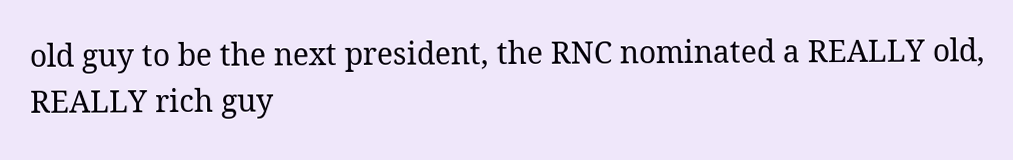old guy to be the next president, the RNC nominated a REALLY old, REALLY rich guy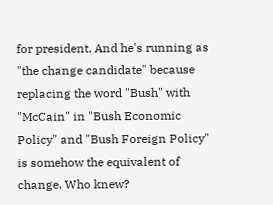for president. And he's running as "the change candidate" because replacing the word "Bush" with "McCain" in "Bush Economic Policy" and "Bush Foreign Policy" is somehow the equivalent of change. Who knew?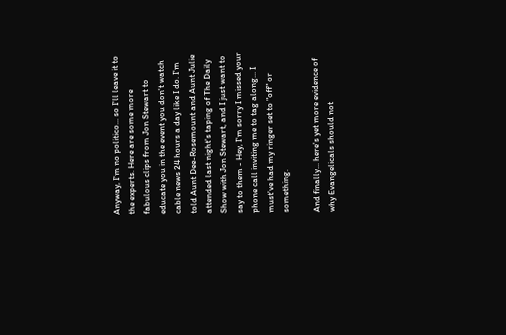Anyway, I'm no politico... so I'll leave it to the experts. Here are some more fabulous clips from Jon Stewart to educate you in the event you don't watch cable news 24 hours a day like I do. I'm told Aunt Dee-Rosemount and Aunt Julie attended last night's taping of The Daily Show with Jon Stewart, and I just want to say to them - Hey, I'm sorry I missed your phone call inviting me to tag along... I must've had my ringer set to "off" or something.

And finally... here's yet more evidence of why Evangelicals should not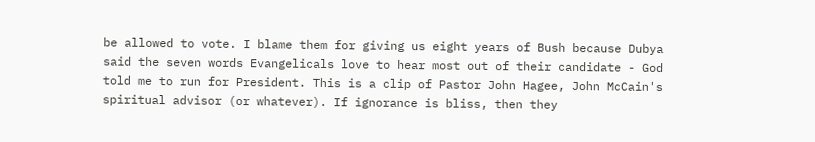be allowed to vote. I blame them for giving us eight years of Bush because Dubya said the seven words Evangelicals love to hear most out of their candidate - God told me to run for President. This is a clip of Pastor John Hagee, John McCain's spiritual advisor (or whatever). If ignorance is bliss, then they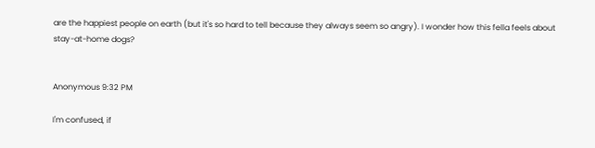are the happiest people on earth (but it's so hard to tell because they always seem so angry). I wonder how this fella feels about stay-at-home dogs?


Anonymous 9:32 PM

I'm confused, if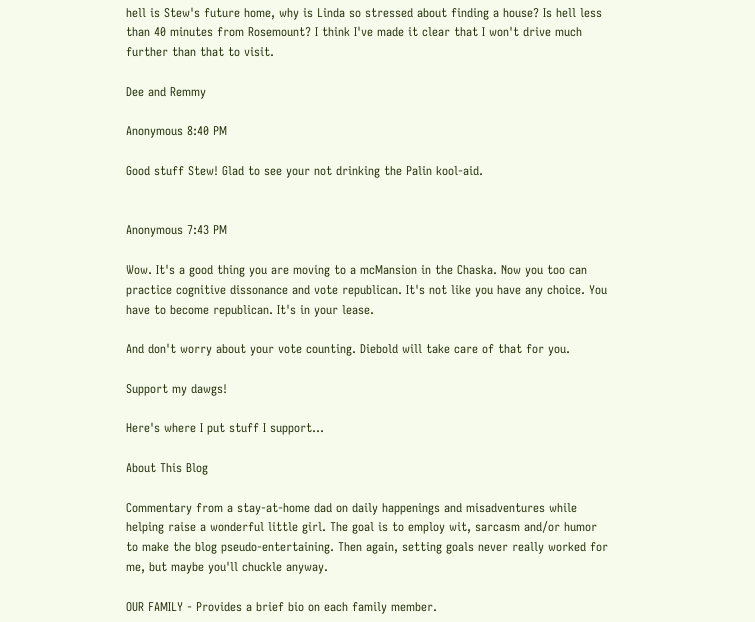hell is Stew's future home, why is Linda so stressed about finding a house? Is hell less than 40 minutes from Rosemount? I think I've made it clear that I won't drive much further than that to visit.

Dee and Remmy

Anonymous 8:40 PM

Good stuff Stew! Glad to see your not drinking the Palin kool-aid.


Anonymous 7:43 PM

Wow. It's a good thing you are moving to a mcMansion in the Chaska. Now you too can practice cognitive dissonance and vote republican. It's not like you have any choice. You have to become republican. It's in your lease.

And don't worry about your vote counting. Diebold will take care of that for you.

Support my dawgs!

Here's where I put stuff I support...

About This Blog

Commentary from a stay-at-home dad on daily happenings and misadventures while helping raise a wonderful little girl. The goal is to employ wit, sarcasm and/or humor to make the blog pseudo-entertaining. Then again, setting goals never really worked for me, but maybe you'll chuckle anyway.

OUR FAMILY - Provides a brief bio on each family member.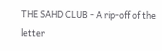THE SAHD CLUB - A rip-off of the letter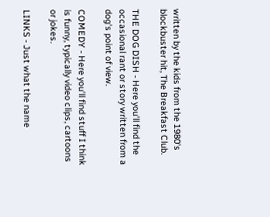written by the kids from the 1980's blockbuster hit, The Breakfast Club.

THE DOG DISH - Here you'll find the occasional rant or story written from a dog's point of view.

COMEDY - Here you'll find stuff I think is funny, typically video clips, cartoons or jokes.

LINKS - Just what the name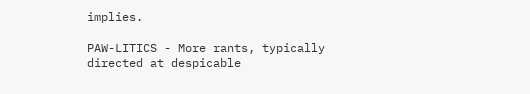implies.

PAW-LITICS - More rants, typically directed at despicable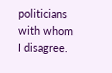politicians with whom I disagree.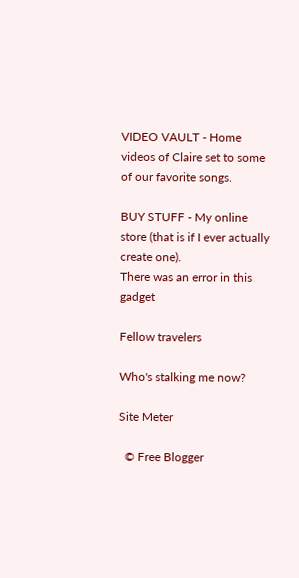VIDEO VAULT - Home videos of Claire set to some of our favorite songs.

BUY STUFF - My online store (that is if I ever actually create one).
There was an error in this gadget

Fellow travelers

Who's stalking me now?

Site Meter

  © Free Blogger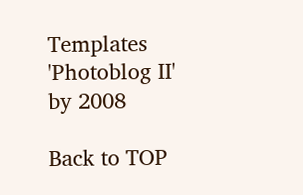Templates 'Photoblog II' by 2008

Back to TOP